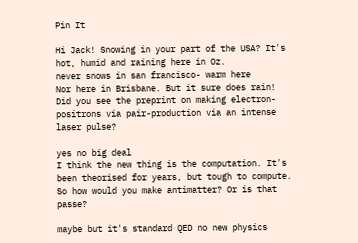Pin It

Hi Jack! Snowing in your part of the USA? It's hot, humid and raining here in Oz.
never snows in san francisco- warm here
Nor here in Brisbane. But it sure does rain!
Did you see the preprint on making electron-positrons via pair-production via an intense laser pulse?

yes no big deal
I think the new thing is the computation. It's been theorised for years, but tough to compute.
So how would you make antimatter? Or is that passe?

maybe but it's standard QED no new physics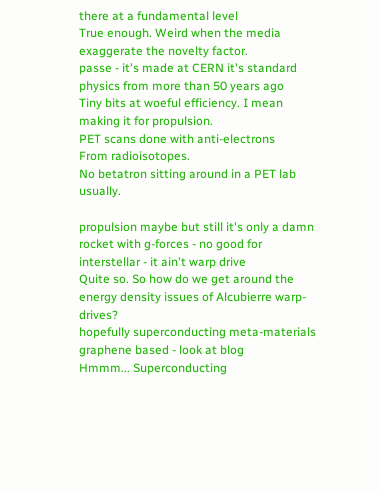there at a fundamental level
True enough. Weird when the media exaggerate the novelty factor.
passe - it's made at CERN it's standard physics from more than 50 years ago
Tiny bits at woeful efficiency. I mean making it for propulsion.
PET scans done with anti-electrons
From radioisotopes.
No betatron sitting around in a PET lab usually.

propulsion maybe but still it's only a damn rocket with g-forces - no good for interstellar - it ain't warp drive
Quite so. So how do we get around the energy density issues of Alcubierre warp-drives?
hopefully superconducting meta-materials graphene based - look at blog
Hmmm... Superconducting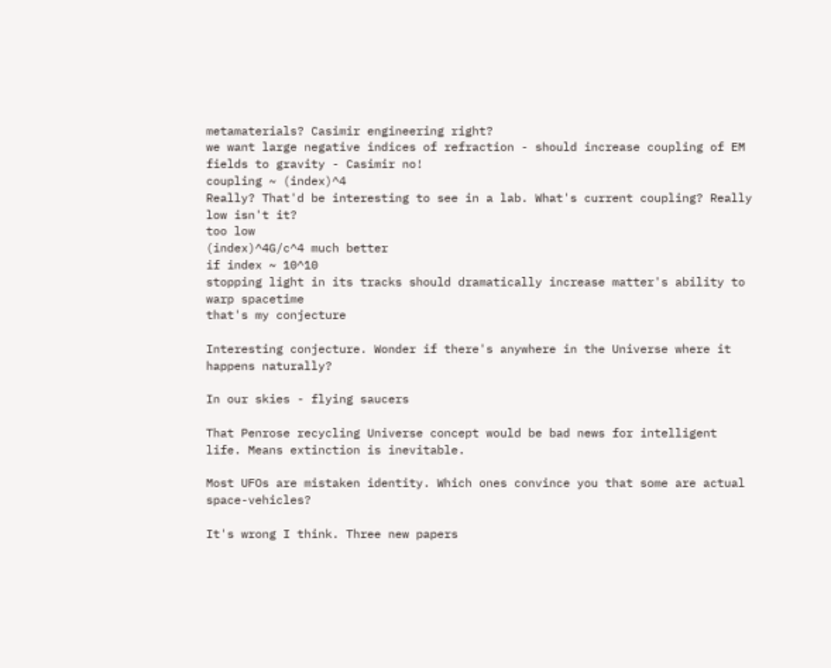metamaterials? Casimir engineering right?
we want large negative indices of refraction - should increase coupling of EM fields to gravity - Casimir no!
coupling ~ (index)^4
Really? That'd be interesting to see in a lab. What's current coupling? Really low isn't it?
too low
(index)^4G/c^4 much better
if index ~ 10^10
stopping light in its tracks should dramatically increase matter's ability to warp spacetime
that's my conjecture

Interesting conjecture. Wonder if there's anywhere in the Universe where it happens naturally?

In our skies - flying saucers

That Penrose recycling Universe concept would be bad news for intelligent life. Means extinction is inevitable.

Most UFOs are mistaken identity. Which ones convince you that some are actual space-vehicles?

It's wrong I think. Three new papers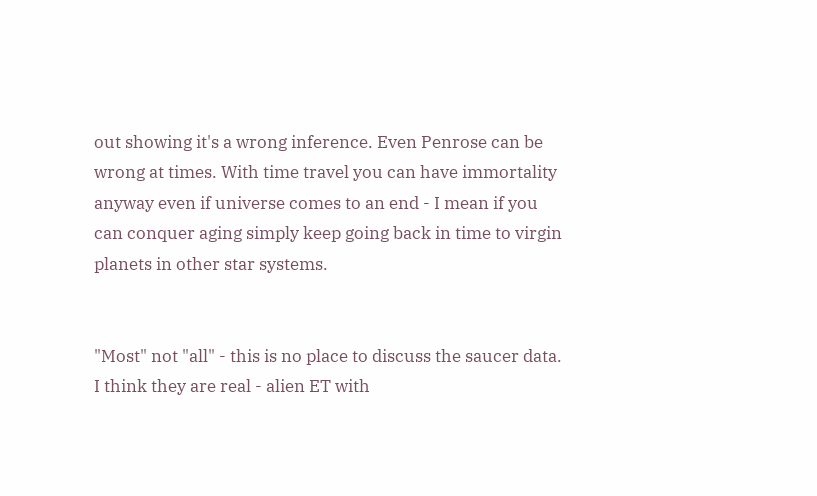out showing it's a wrong inference. Even Penrose can be wrong at times. With time travel you can have immortality anyway even if universe comes to an end - I mean if you can conquer aging simply keep going back in time to virgin planets in other star systems.


"Most" not "all" - this is no place to discuss the saucer data. I think they are real - alien ET with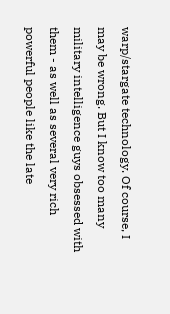warp/stargate technology. Of course, I may be wrong. But I know too many military intelligence guys obsessed with them - as well as several very rich powerful people like the late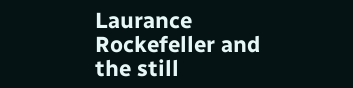Laurance Rockefeller and the still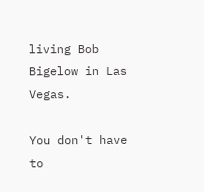living Bob Bigelow in Las Vegas.

You don't have to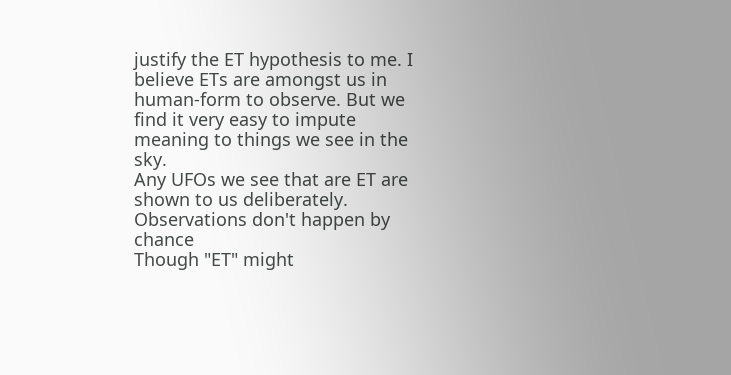justify the ET hypothesis to me. I believe ETs are amongst us in human-form to observe. But we find it very easy to impute meaning to things we see in the sky.
Any UFOs we see that are ET are shown to us deliberately.
Observations don't happen by chance
Though "ET" might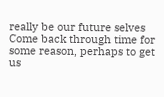really be our future selves
Come back through time for some reason, perhaps to get us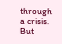through a crisis.
But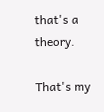that's a theory.

That's my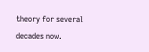theory for several decades now.